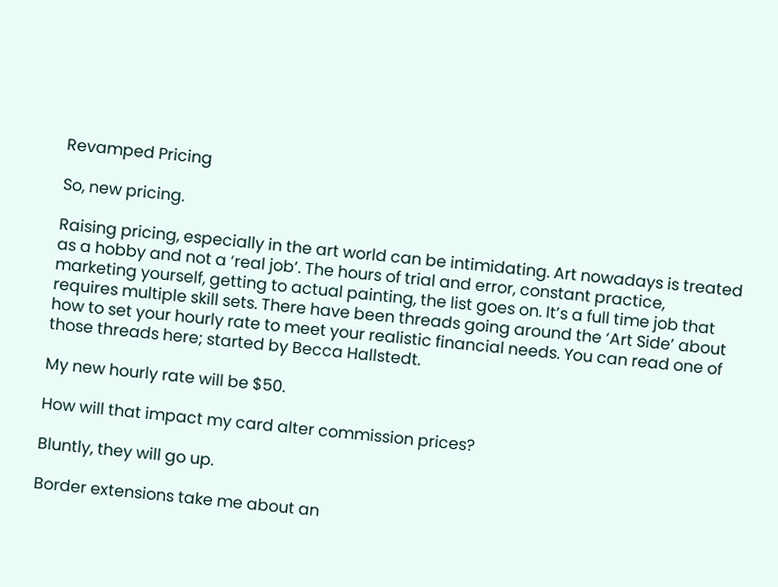Revamped Pricing

So, new pricing.

Raising pricing, especially in the art world can be intimidating. Art nowadays is treated as a hobby and not a ‘real job’. The hours of trial and error, constant practice, marketing yourself, getting to actual painting, the list goes on. It’s a full time job that requires multiple skill sets. There have been threads going around the ‘Art Side’ about how to set your hourly rate to meet your realistic financial needs. You can read one of those threads here; started by Becca Hallstedt.

My new hourly rate will be $50.

How will that impact my card alter commission prices?

Bluntly, they will go up.

Border extensions take me about an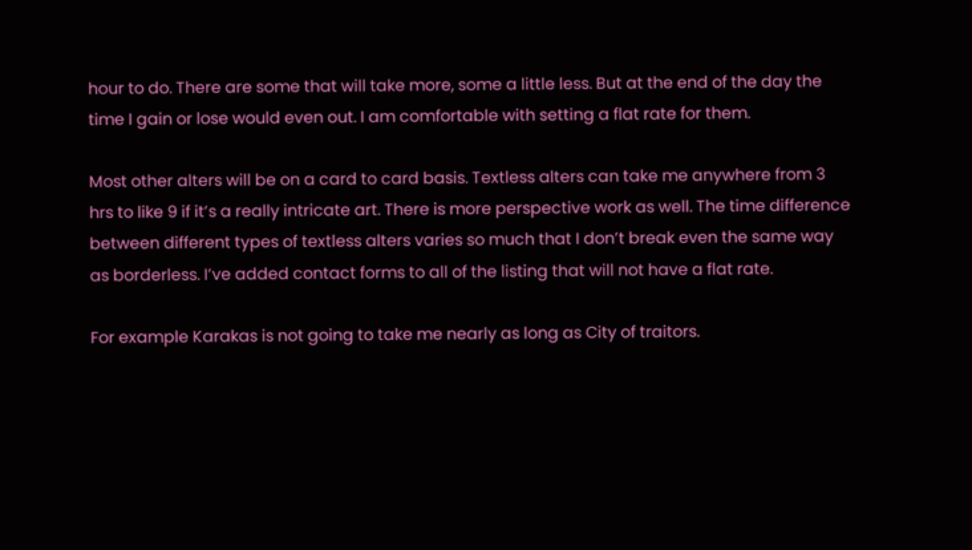hour to do. There are some that will take more, some a little less. But at the end of the day the time I gain or lose would even out. I am comfortable with setting a flat rate for them.

Most other alters will be on a card to card basis. Textless alters can take me anywhere from 3 hrs to like 9 if it’s a really intricate art. There is more perspective work as well. The time difference between different types of textless alters varies so much that I don’t break even the same way as borderless. I’ve added contact forms to all of the listing that will not have a flat rate.

For example Karakas is not going to take me nearly as long as City of traitors.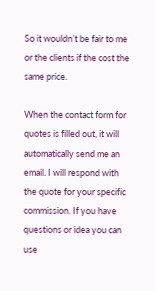So it wouldn’t be fair to me or the clients if the cost the same price.

When the contact form for quotes is filled out, it will automatically send me an email. I will respond with the quote for your specific commission. If you have questions or idea you can use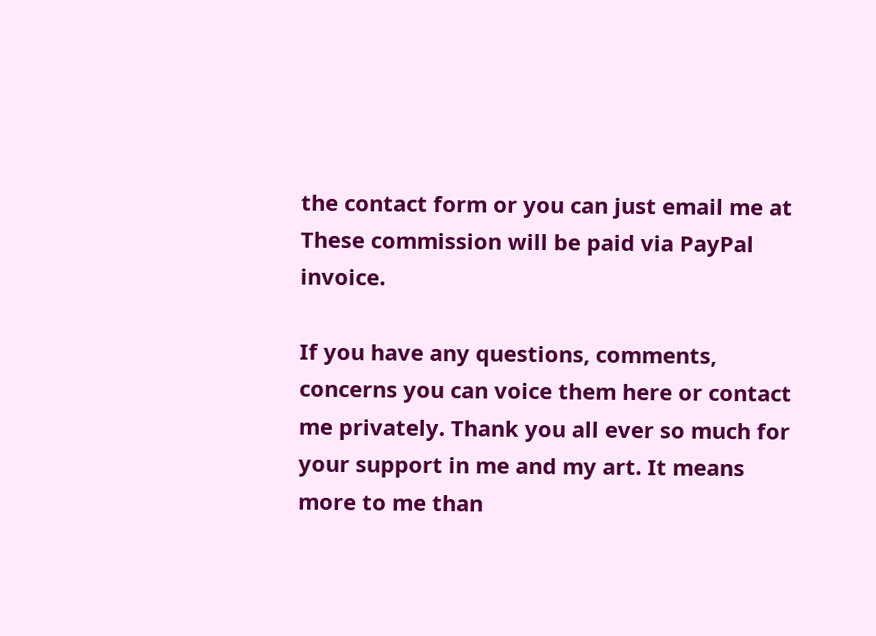the contact form or you can just email me at These commission will be paid via PayPal invoice.

If you have any questions, comments, concerns you can voice them here or contact me privately. Thank you all ever so much for your support in me and my art. It means more to me than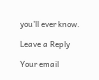you’ll ever know.

Leave a Reply

Your email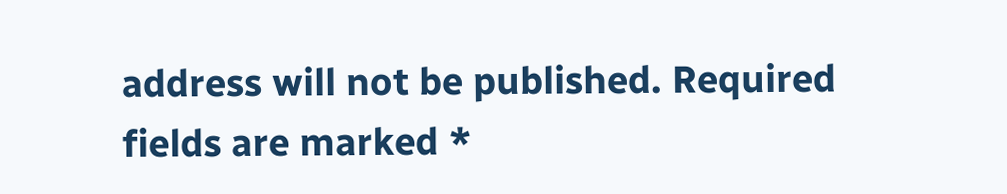address will not be published. Required fields are marked *